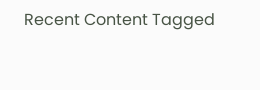Recent Content Tagged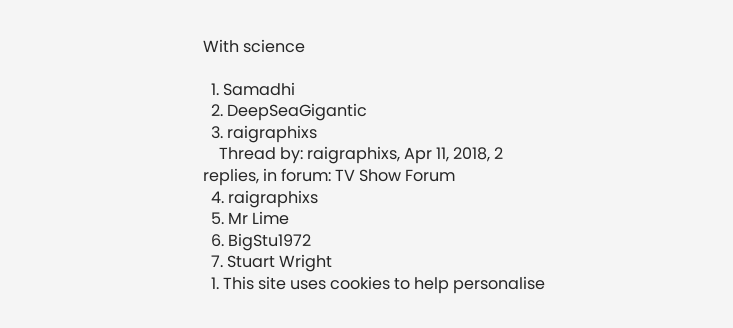With science

  1. Samadhi
  2. DeepSeaGigantic
  3. raigraphixs
    Thread by: raigraphixs, Apr 11, 2018, 2 replies, in forum: TV Show Forum
  4. raigraphixs
  5. Mr Lime
  6. BigStu1972
  7. Stuart Wright
  1. This site uses cookies to help personalise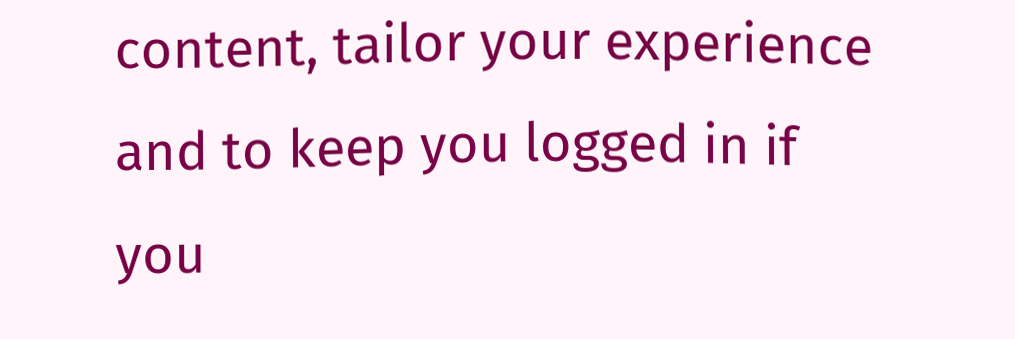content, tailor your experience and to keep you logged in if you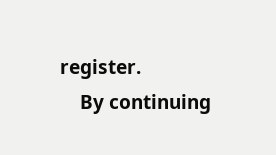register.
    By continuing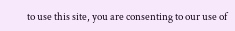to use this site, you are consenting to our use of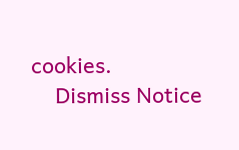cookies.
    Dismiss Notice